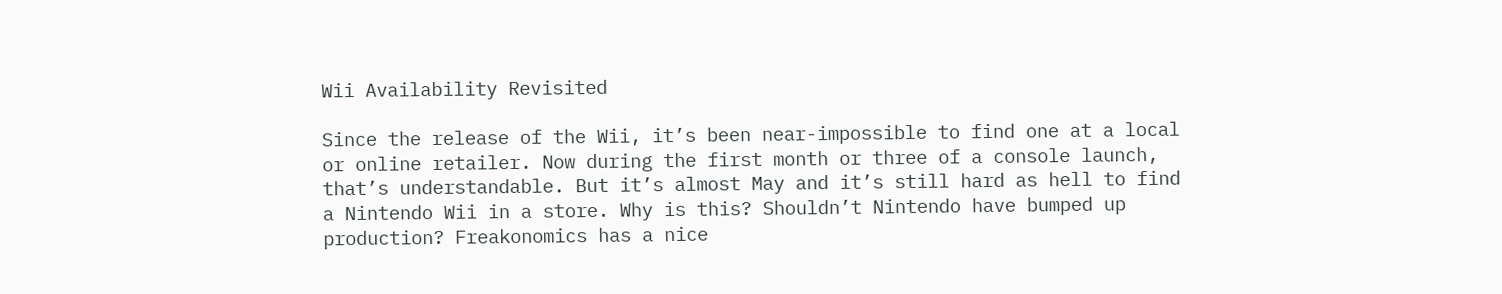Wii Availability Revisited

Since the release of the Wii, it’s been near-impossible to find one at a local or online retailer. Now during the first month or three of a console launch, that’s understandable. But it’s almost May and it’s still hard as hell to find a Nintendo Wii in a store. Why is this? Shouldn’t Nintendo have bumped up production? Freakonomics has a nice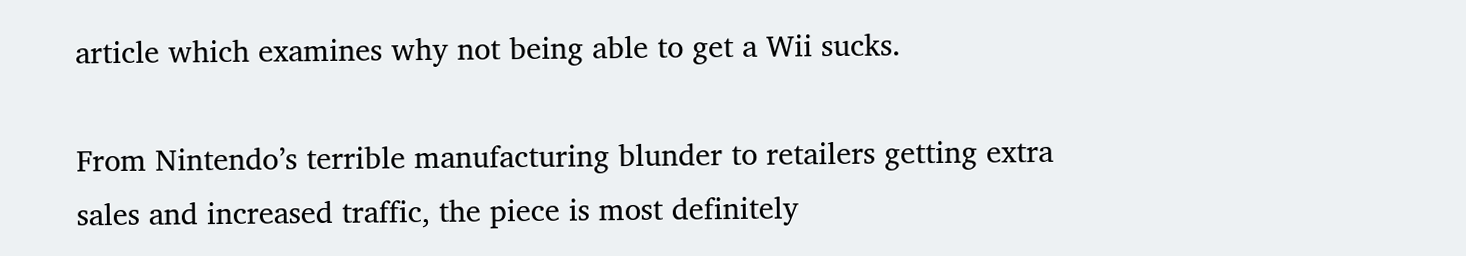article which examines why not being able to get a Wii sucks.

From Nintendo’s terrible manufacturing blunder to retailers getting extra sales and increased traffic, the piece is most definitely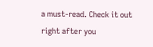a must-read. Check it out right after you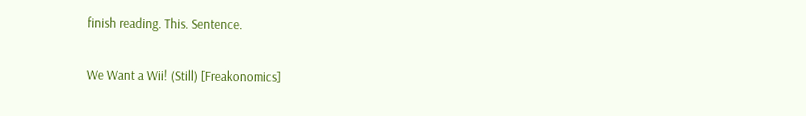finish reading. This. Sentence.

We Want a Wii! (Still) [Freakonomics]